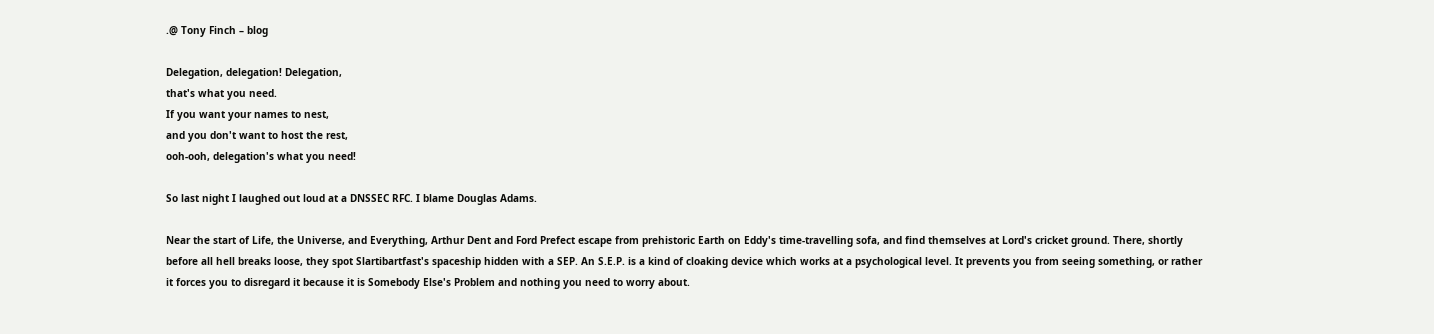.@ Tony Finch – blog

Delegation, delegation! Delegation,
that's what you need.
If you want your names to nest,
and you don't want to host the rest,
ooh-ooh, delegation's what you need!

So last night I laughed out loud at a DNSSEC RFC. I blame Douglas Adams.

Near the start of Life, the Universe, and Everything, Arthur Dent and Ford Prefect escape from prehistoric Earth on Eddy's time-travelling sofa, and find themselves at Lord's cricket ground. There, shortly before all hell breaks loose, they spot Slartibartfast's spaceship hidden with a SEP. An S.E.P. is a kind of cloaking device which works at a psychological level. It prevents you from seeing something, or rather it forces you to disregard it because it is Somebody Else's Problem and nothing you need to worry about.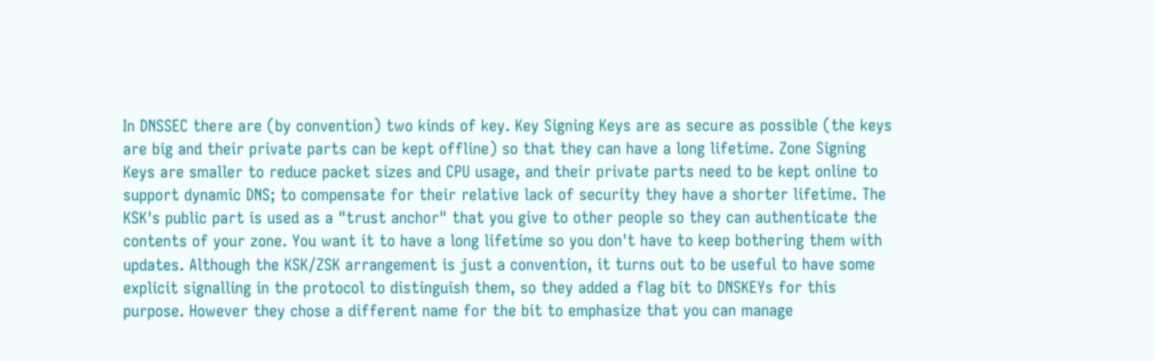In DNSSEC there are (by convention) two kinds of key. Key Signing Keys are as secure as possible (the keys are big and their private parts can be kept offline) so that they can have a long lifetime. Zone Signing Keys are smaller to reduce packet sizes and CPU usage, and their private parts need to be kept online to support dynamic DNS; to compensate for their relative lack of security they have a shorter lifetime. The KSK's public part is used as a "trust anchor" that you give to other people so they can authenticate the contents of your zone. You want it to have a long lifetime so you don't have to keep bothering them with updates. Although the KSK/ZSK arrangement is just a convention, it turns out to be useful to have some explicit signalling in the protocol to distinguish them, so they added a flag bit to DNSKEYs for this purpose. However they chose a different name for the bit to emphasize that you can manage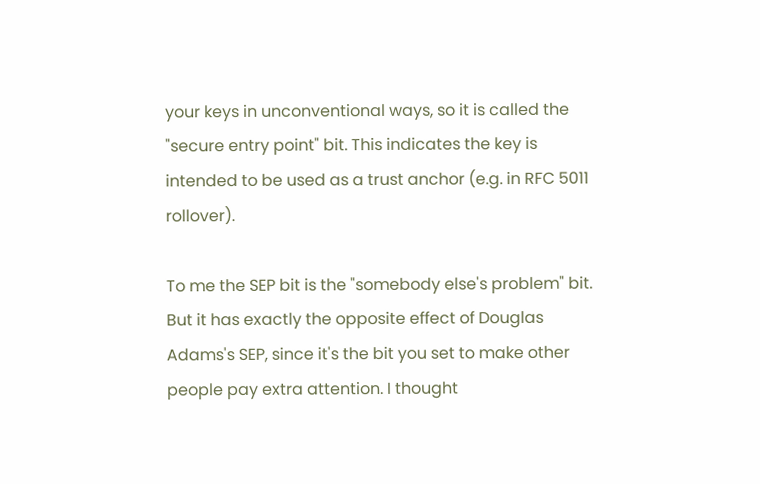your keys in unconventional ways, so it is called the "secure entry point" bit. This indicates the key is intended to be used as a trust anchor (e.g. in RFC 5011 rollover).

To me the SEP bit is the "somebody else's problem" bit. But it has exactly the opposite effect of Douglas Adams's SEP, since it's the bit you set to make other people pay extra attention. I thought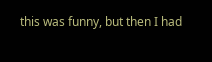this was funny, but then I had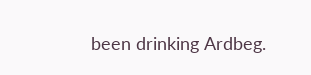been drinking Ardbeg.